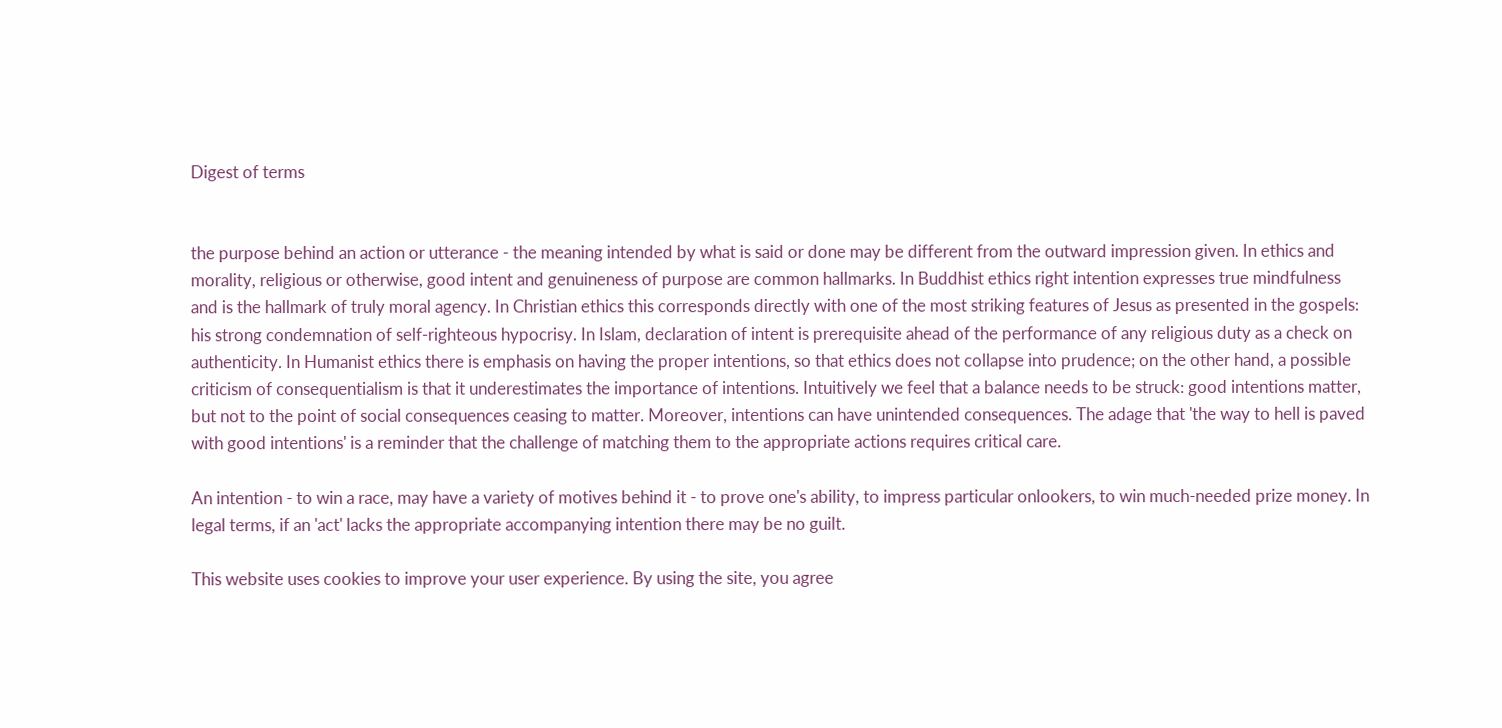Digest of terms


the purpose behind an action or utterance - the meaning intended by what is said or done may be different from the outward impression given. In ethics and morality, religious or otherwise, good intent and genuineness of purpose are common hallmarks. In Buddhist ethics right intention expresses true mindfulness and is the hallmark of truly moral agency. In Christian ethics this corresponds directly with one of the most striking features of Jesus as presented in the gospels: his strong condemnation of self-righteous hypocrisy. In Islam, declaration of intent is prerequisite ahead of the performance of any religious duty as a check on authenticity. In Humanist ethics there is emphasis on having the proper intentions, so that ethics does not collapse into prudence; on the other hand, a possible criticism of consequentialism is that it underestimates the importance of intentions. Intuitively we feel that a balance needs to be struck: good intentions matter, but not to the point of social consequences ceasing to matter. Moreover, intentions can have unintended consequences. The adage that 'the way to hell is paved with good intentions' is a reminder that the challenge of matching them to the appropriate actions requires critical care.

An intention - to win a race, may have a variety of motives behind it - to prove one's ability, to impress particular onlookers, to win much-needed prize money. In legal terms, if an 'act' lacks the appropriate accompanying intention there may be no guilt.

This website uses cookies to improve your user experience. By using the site, you agree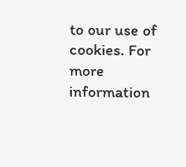to our use of cookies. For more information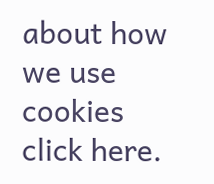about how we use cookies click here.